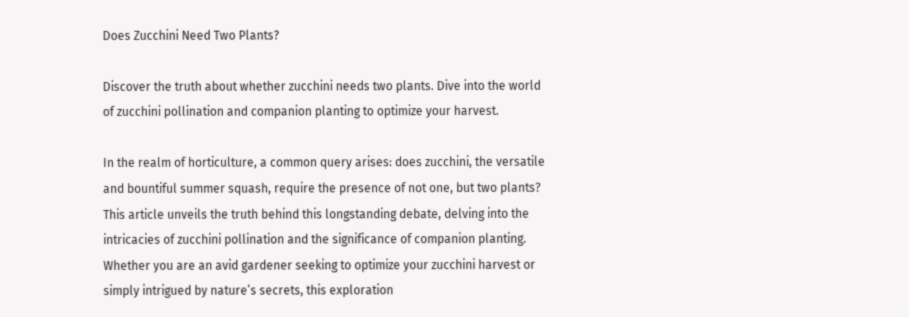Does Zucchini Need Two Plants?

Discover the truth about whether zucchini needs two plants. Dive into the world of zucchini pollination and companion planting to optimize your harvest.

In the realm of horticulture, a common query arises: does zucchini, the versatile and bountiful summer squash, require the presence of not one, but two plants? This article unveils the truth behind this longstanding debate, delving into the intricacies of zucchini pollination and the significance of companion planting. Whether you are an avid gardener seeking to optimize your zucchini harvest or simply intrigued by nature’s secrets, this exploration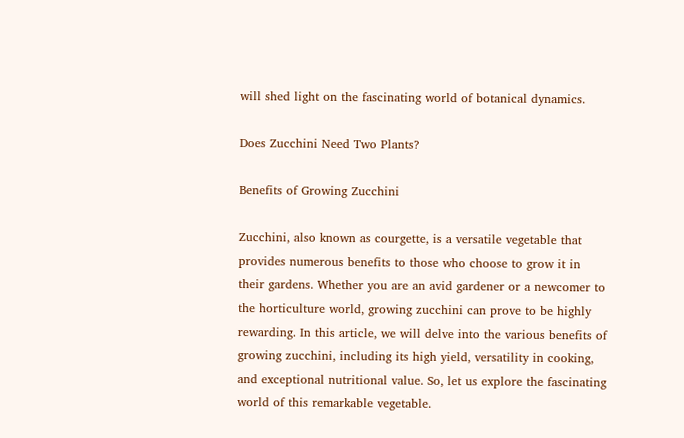will shed light on the fascinating world of botanical dynamics.

Does Zucchini Need Two Plants?

Benefits of Growing Zucchini

Zucchini, also known as courgette, is a versatile vegetable that provides numerous benefits to those who choose to grow it in their gardens. Whether you are an avid gardener or a newcomer to the horticulture world, growing zucchini can prove to be highly rewarding. In this article, we will delve into the various benefits of growing zucchini, including its high yield, versatility in cooking, and exceptional nutritional value. So, let us explore the fascinating world of this remarkable vegetable.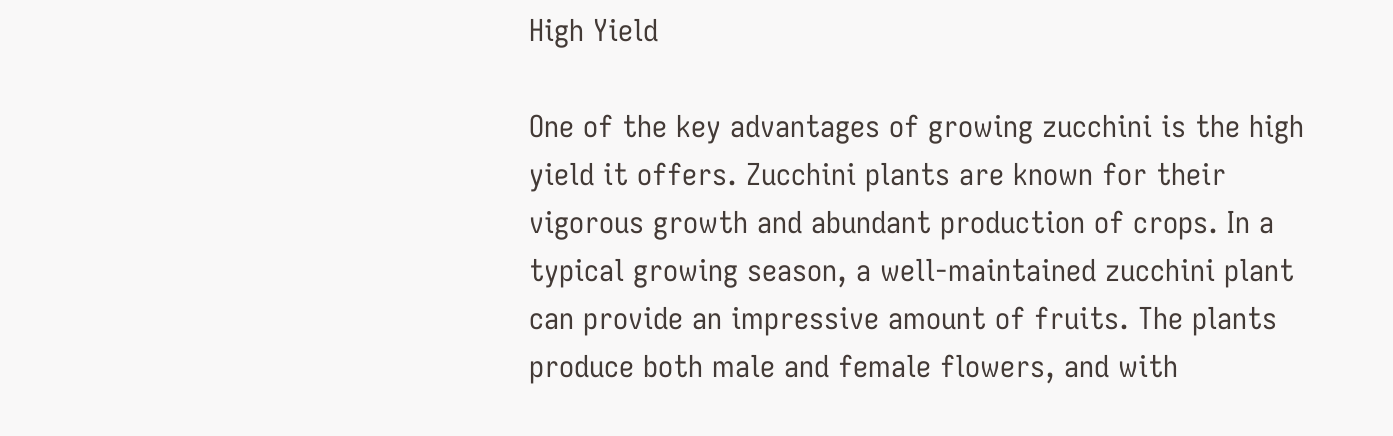High Yield

One of the key advantages of growing zucchini is the high yield it offers. Zucchini plants are known for their vigorous growth and abundant production of crops. In a typical growing season, a well-maintained zucchini plant can provide an impressive amount of fruits. The plants produce both male and female flowers, and with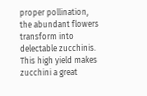proper pollination, the abundant flowers transform into delectable zucchinis. This high yield makes zucchini a great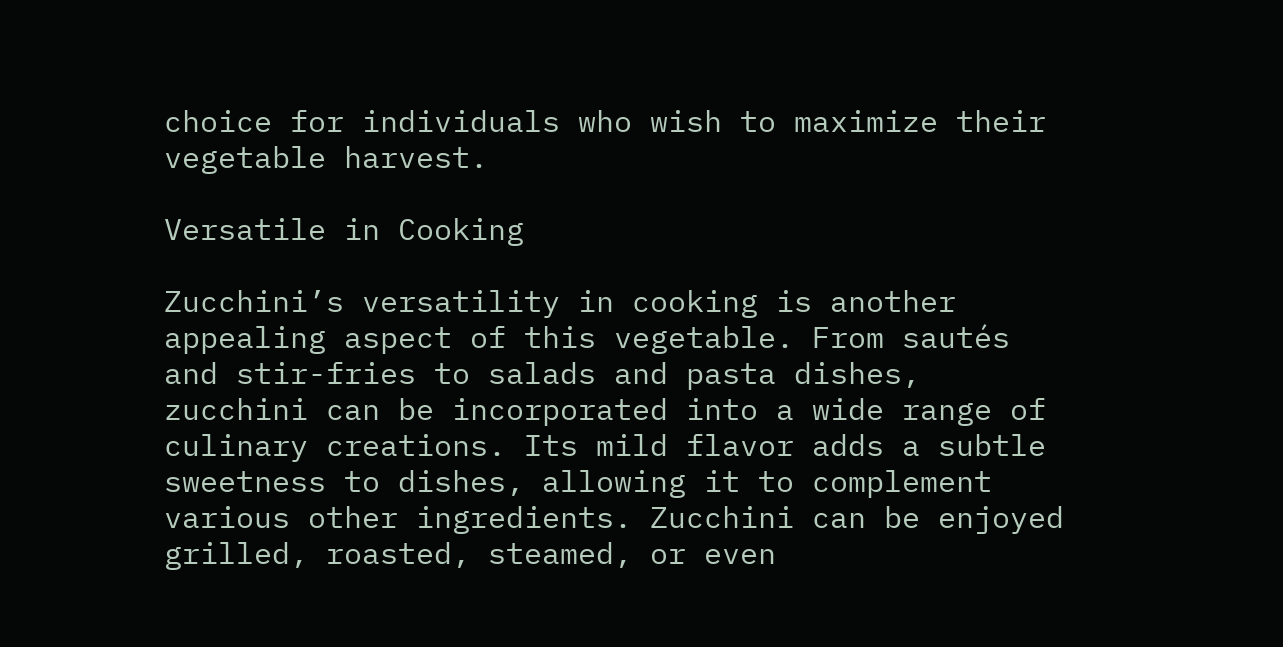choice for individuals who wish to maximize their vegetable harvest.

Versatile in Cooking

Zucchini’s versatility in cooking is another appealing aspect of this vegetable. From sautés and stir-fries to salads and pasta dishes, zucchini can be incorporated into a wide range of culinary creations. Its mild flavor adds a subtle sweetness to dishes, allowing it to complement various other ingredients. Zucchini can be enjoyed grilled, roasted, steamed, or even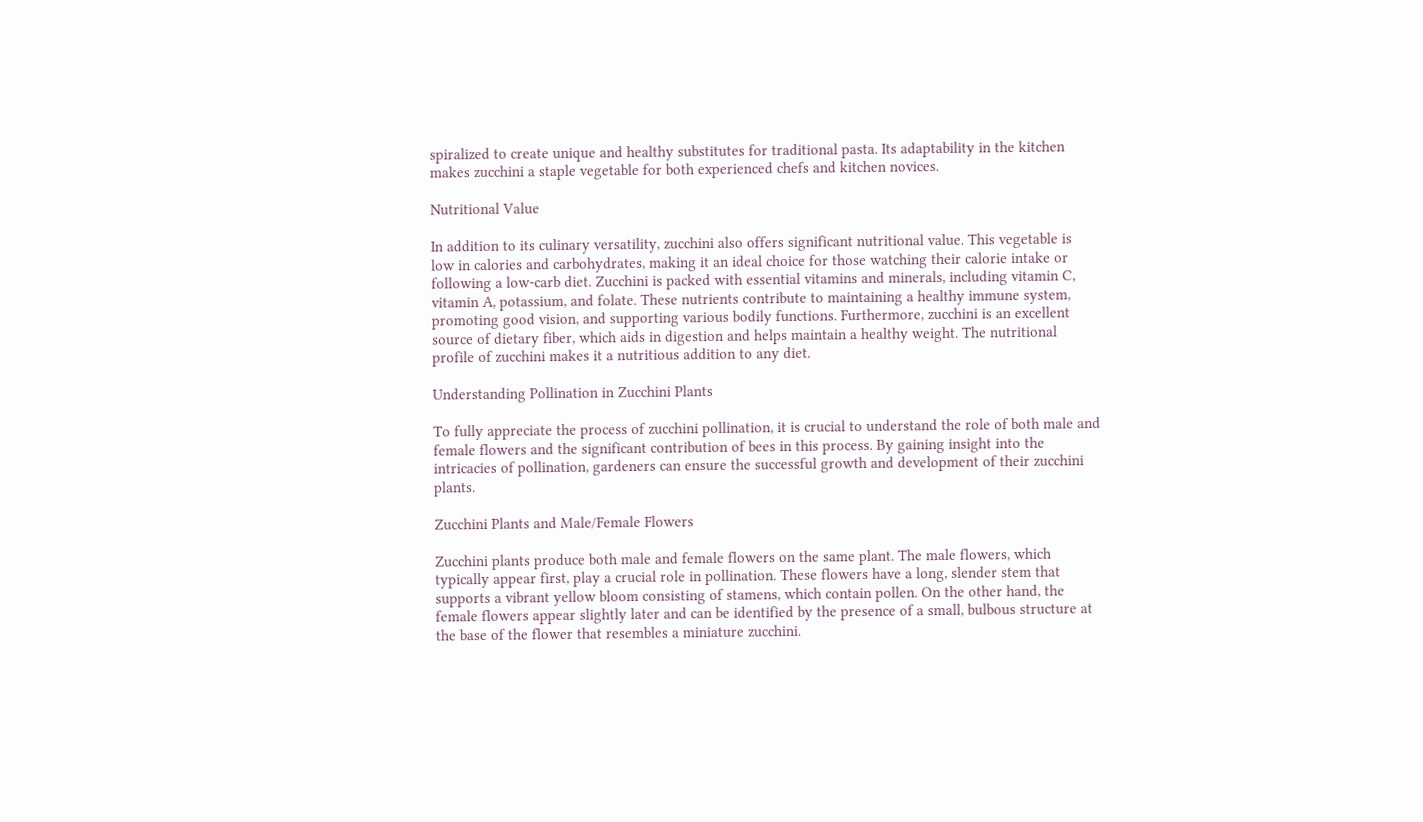spiralized to create unique and healthy substitutes for traditional pasta. Its adaptability in the kitchen makes zucchini a staple vegetable for both experienced chefs and kitchen novices.

Nutritional Value

In addition to its culinary versatility, zucchini also offers significant nutritional value. This vegetable is low in calories and carbohydrates, making it an ideal choice for those watching their calorie intake or following a low-carb diet. Zucchini is packed with essential vitamins and minerals, including vitamin C, vitamin A, potassium, and folate. These nutrients contribute to maintaining a healthy immune system, promoting good vision, and supporting various bodily functions. Furthermore, zucchini is an excellent source of dietary fiber, which aids in digestion and helps maintain a healthy weight. The nutritional profile of zucchini makes it a nutritious addition to any diet.

Understanding Pollination in Zucchini Plants

To fully appreciate the process of zucchini pollination, it is crucial to understand the role of both male and female flowers and the significant contribution of bees in this process. By gaining insight into the intricacies of pollination, gardeners can ensure the successful growth and development of their zucchini plants.

Zucchini Plants and Male/Female Flowers

Zucchini plants produce both male and female flowers on the same plant. The male flowers, which typically appear first, play a crucial role in pollination. These flowers have a long, slender stem that supports a vibrant yellow bloom consisting of stamens, which contain pollen. On the other hand, the female flowers appear slightly later and can be identified by the presence of a small, bulbous structure at the base of the flower that resembles a miniature zucchini.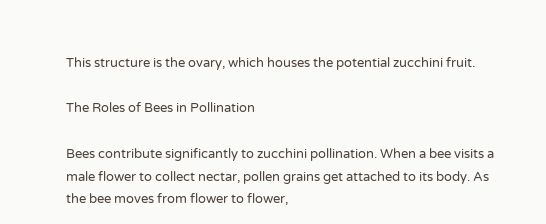This structure is the ovary, which houses the potential zucchini fruit.

The Roles of Bees in Pollination

Bees contribute significantly to zucchini pollination. When a bee visits a male flower to collect nectar, pollen grains get attached to its body. As the bee moves from flower to flower,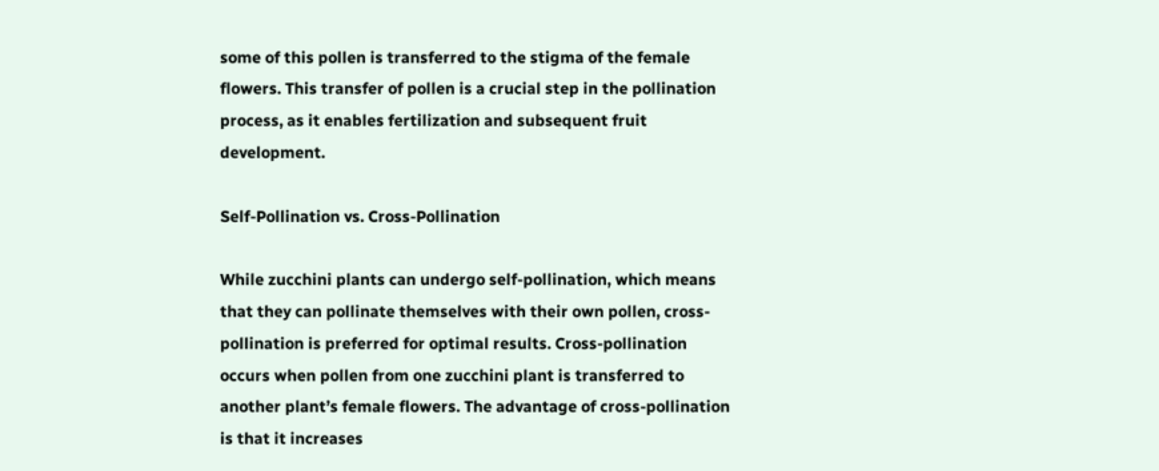some of this pollen is transferred to the stigma of the female flowers. This transfer of pollen is a crucial step in the pollination process, as it enables fertilization and subsequent fruit development.

Self-Pollination vs. Cross-Pollination

While zucchini plants can undergo self-pollination, which means that they can pollinate themselves with their own pollen, cross-pollination is preferred for optimal results. Cross-pollination occurs when pollen from one zucchini plant is transferred to another plant’s female flowers. The advantage of cross-pollination is that it increases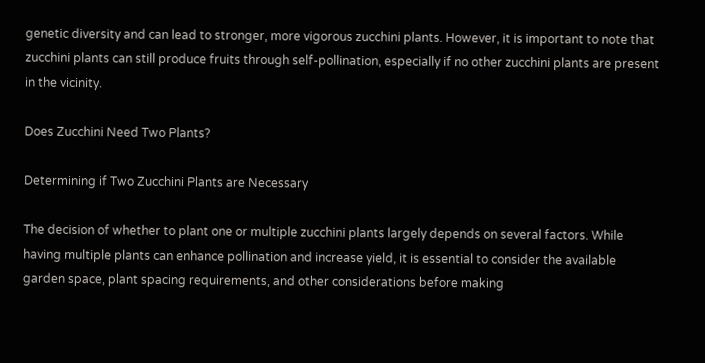genetic diversity and can lead to stronger, more vigorous zucchini plants. However, it is important to note that zucchini plants can still produce fruits through self-pollination, especially if no other zucchini plants are present in the vicinity.

Does Zucchini Need Two Plants?

Determining if Two Zucchini Plants are Necessary

The decision of whether to plant one or multiple zucchini plants largely depends on several factors. While having multiple plants can enhance pollination and increase yield, it is essential to consider the available garden space, plant spacing requirements, and other considerations before making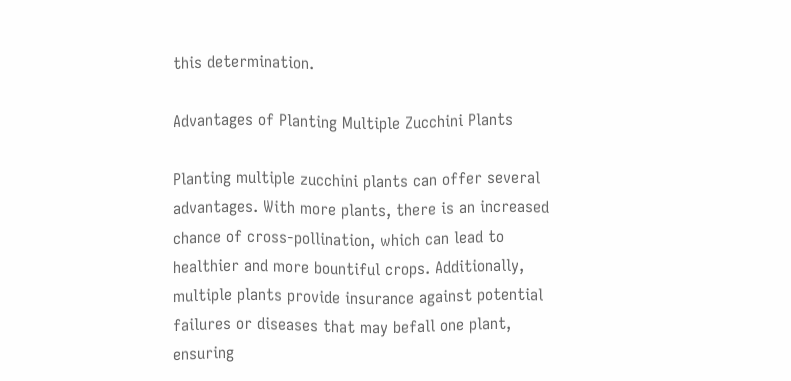this determination.

Advantages of Planting Multiple Zucchini Plants

Planting multiple zucchini plants can offer several advantages. With more plants, there is an increased chance of cross-pollination, which can lead to healthier and more bountiful crops. Additionally, multiple plants provide insurance against potential failures or diseases that may befall one plant, ensuring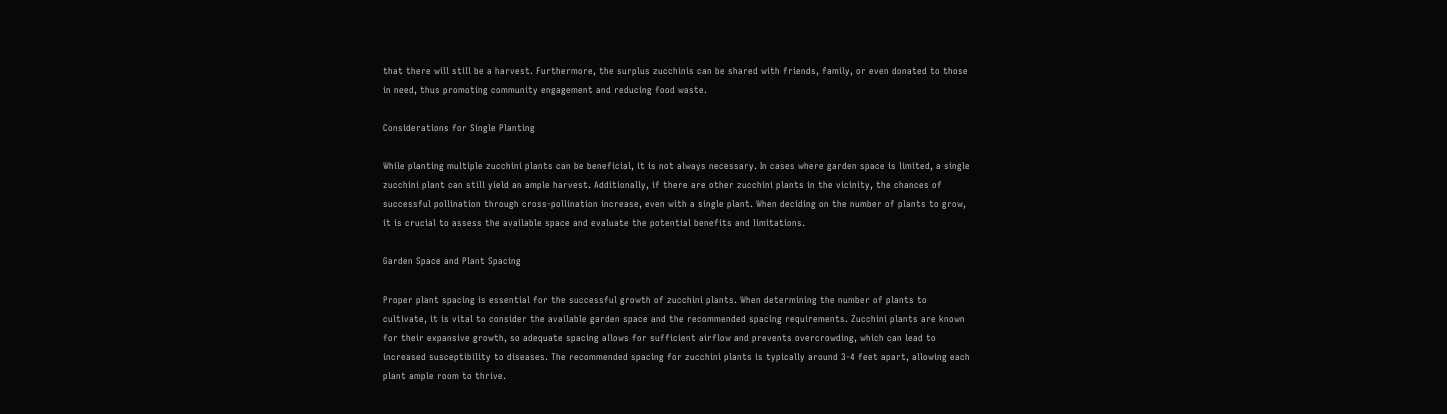that there will still be a harvest. Furthermore, the surplus zucchinis can be shared with friends, family, or even donated to those in need, thus promoting community engagement and reducing food waste.

Considerations for Single Planting

While planting multiple zucchini plants can be beneficial, it is not always necessary. In cases where garden space is limited, a single zucchini plant can still yield an ample harvest. Additionally, if there are other zucchini plants in the vicinity, the chances of successful pollination through cross-pollination increase, even with a single plant. When deciding on the number of plants to grow, it is crucial to assess the available space and evaluate the potential benefits and limitations.

Garden Space and Plant Spacing

Proper plant spacing is essential for the successful growth of zucchini plants. When determining the number of plants to cultivate, it is vital to consider the available garden space and the recommended spacing requirements. Zucchini plants are known for their expansive growth, so adequate spacing allows for sufficient airflow and prevents overcrowding, which can lead to increased susceptibility to diseases. The recommended spacing for zucchini plants is typically around 3-4 feet apart, allowing each plant ample room to thrive.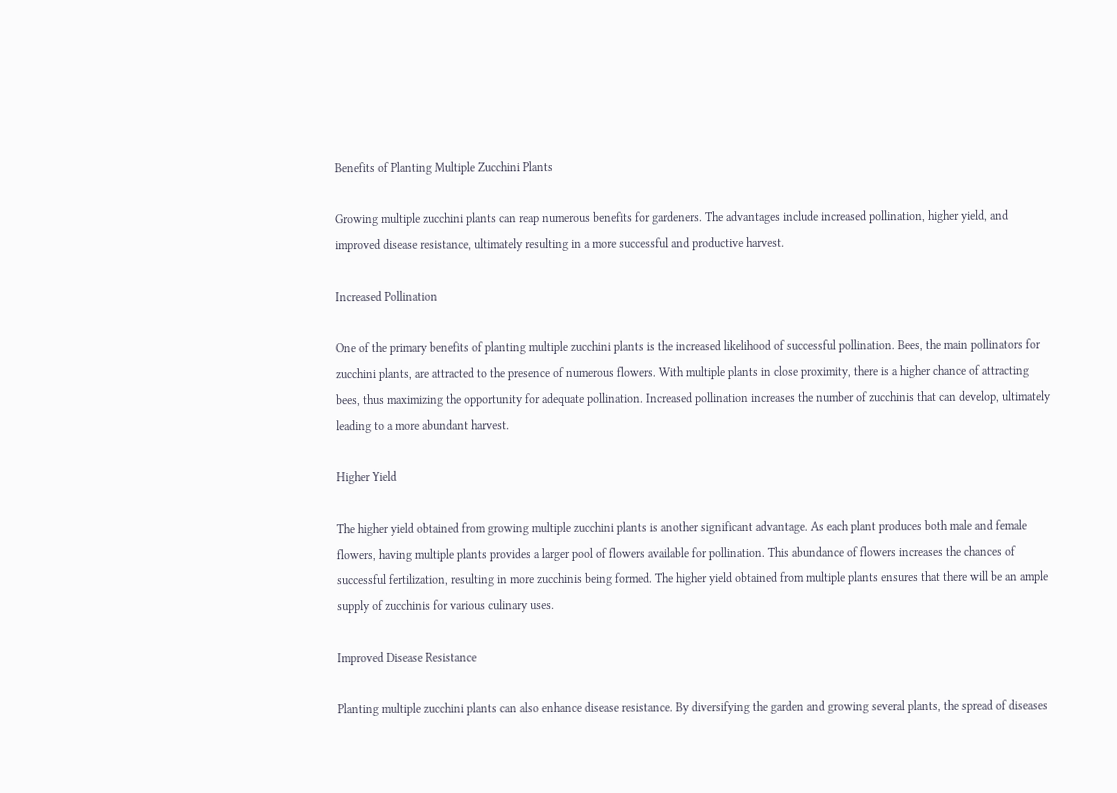Benefits of Planting Multiple Zucchini Plants

Growing multiple zucchini plants can reap numerous benefits for gardeners. The advantages include increased pollination, higher yield, and improved disease resistance, ultimately resulting in a more successful and productive harvest.

Increased Pollination

One of the primary benefits of planting multiple zucchini plants is the increased likelihood of successful pollination. Bees, the main pollinators for zucchini plants, are attracted to the presence of numerous flowers. With multiple plants in close proximity, there is a higher chance of attracting bees, thus maximizing the opportunity for adequate pollination. Increased pollination increases the number of zucchinis that can develop, ultimately leading to a more abundant harvest.

Higher Yield

The higher yield obtained from growing multiple zucchini plants is another significant advantage. As each plant produces both male and female flowers, having multiple plants provides a larger pool of flowers available for pollination. This abundance of flowers increases the chances of successful fertilization, resulting in more zucchinis being formed. The higher yield obtained from multiple plants ensures that there will be an ample supply of zucchinis for various culinary uses.

Improved Disease Resistance

Planting multiple zucchini plants can also enhance disease resistance. By diversifying the garden and growing several plants, the spread of diseases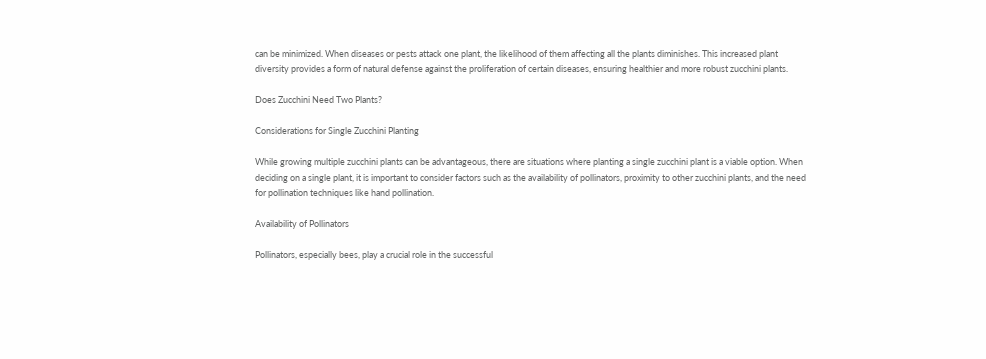can be minimized. When diseases or pests attack one plant, the likelihood of them affecting all the plants diminishes. This increased plant diversity provides a form of natural defense against the proliferation of certain diseases, ensuring healthier and more robust zucchini plants.

Does Zucchini Need Two Plants?

Considerations for Single Zucchini Planting

While growing multiple zucchini plants can be advantageous, there are situations where planting a single zucchini plant is a viable option. When deciding on a single plant, it is important to consider factors such as the availability of pollinators, proximity to other zucchini plants, and the need for pollination techniques like hand pollination.

Availability of Pollinators

Pollinators, especially bees, play a crucial role in the successful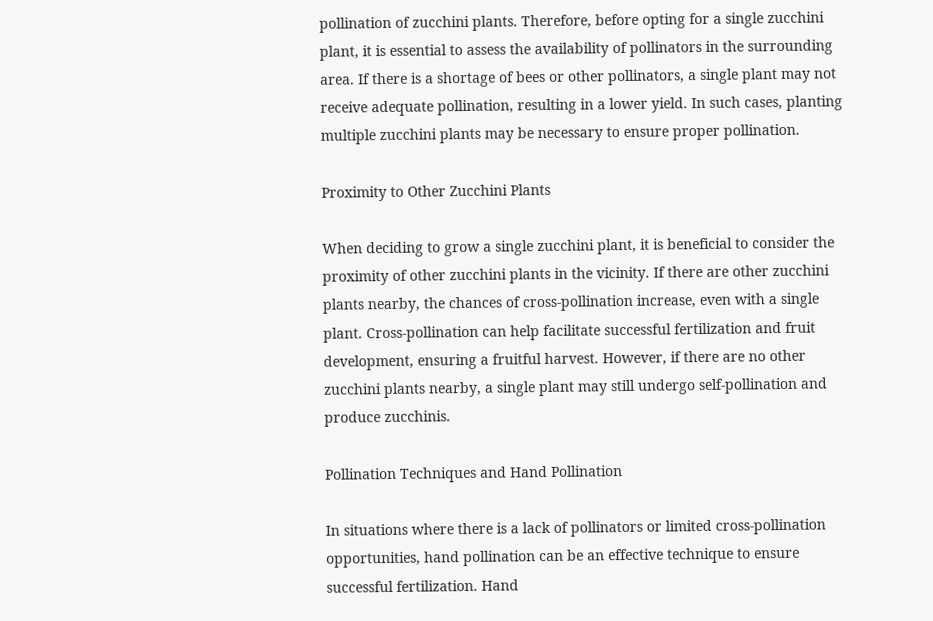pollination of zucchini plants. Therefore, before opting for a single zucchini plant, it is essential to assess the availability of pollinators in the surrounding area. If there is a shortage of bees or other pollinators, a single plant may not receive adequate pollination, resulting in a lower yield. In such cases, planting multiple zucchini plants may be necessary to ensure proper pollination.

Proximity to Other Zucchini Plants

When deciding to grow a single zucchini plant, it is beneficial to consider the proximity of other zucchini plants in the vicinity. If there are other zucchini plants nearby, the chances of cross-pollination increase, even with a single plant. Cross-pollination can help facilitate successful fertilization and fruit development, ensuring a fruitful harvest. However, if there are no other zucchini plants nearby, a single plant may still undergo self-pollination and produce zucchinis.

Pollination Techniques and Hand Pollination

In situations where there is a lack of pollinators or limited cross-pollination opportunities, hand pollination can be an effective technique to ensure successful fertilization. Hand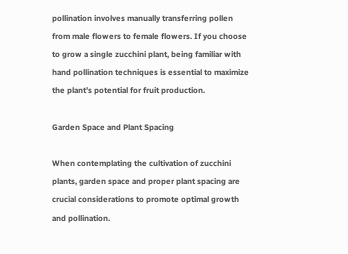pollination involves manually transferring pollen from male flowers to female flowers. If you choose to grow a single zucchini plant, being familiar with hand pollination techniques is essential to maximize the plant’s potential for fruit production.

Garden Space and Plant Spacing

When contemplating the cultivation of zucchini plants, garden space and proper plant spacing are crucial considerations to promote optimal growth and pollination.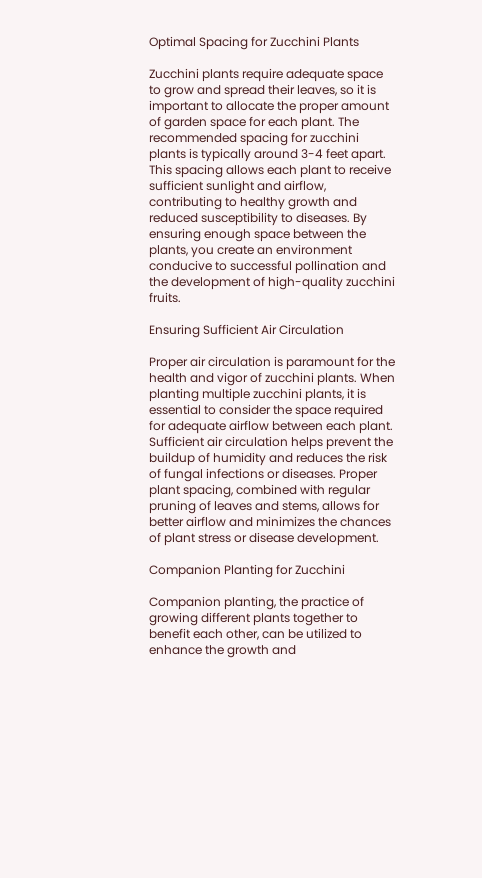Optimal Spacing for Zucchini Plants

Zucchini plants require adequate space to grow and spread their leaves, so it is important to allocate the proper amount of garden space for each plant. The recommended spacing for zucchini plants is typically around 3-4 feet apart. This spacing allows each plant to receive sufficient sunlight and airflow, contributing to healthy growth and reduced susceptibility to diseases. By ensuring enough space between the plants, you create an environment conducive to successful pollination and the development of high-quality zucchini fruits.

Ensuring Sufficient Air Circulation

Proper air circulation is paramount for the health and vigor of zucchini plants. When planting multiple zucchini plants, it is essential to consider the space required for adequate airflow between each plant. Sufficient air circulation helps prevent the buildup of humidity and reduces the risk of fungal infections or diseases. Proper plant spacing, combined with regular pruning of leaves and stems, allows for better airflow and minimizes the chances of plant stress or disease development.

Companion Planting for Zucchini

Companion planting, the practice of growing different plants together to benefit each other, can be utilized to enhance the growth and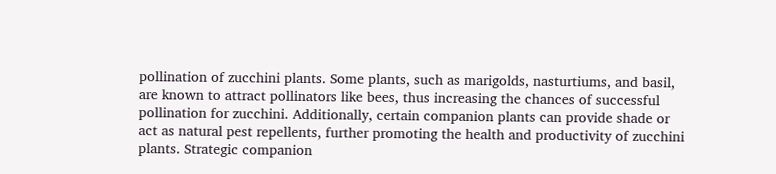pollination of zucchini plants. Some plants, such as marigolds, nasturtiums, and basil, are known to attract pollinators like bees, thus increasing the chances of successful pollination for zucchini. Additionally, certain companion plants can provide shade or act as natural pest repellents, further promoting the health and productivity of zucchini plants. Strategic companion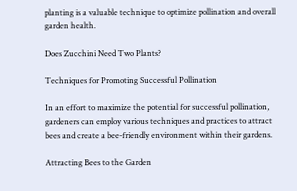planting is a valuable technique to optimize pollination and overall garden health.

Does Zucchini Need Two Plants?

Techniques for Promoting Successful Pollination

In an effort to maximize the potential for successful pollination, gardeners can employ various techniques and practices to attract bees and create a bee-friendly environment within their gardens.

Attracting Bees to the Garden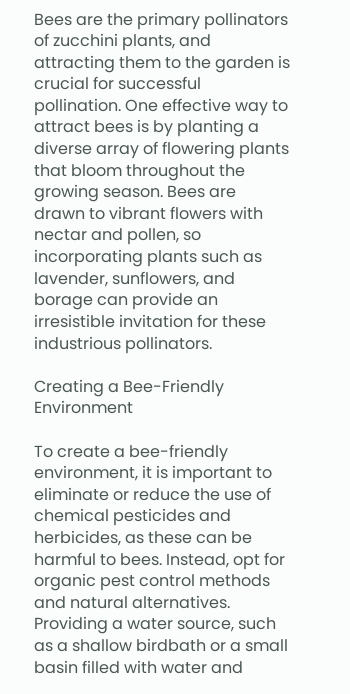Bees are the primary pollinators of zucchini plants, and attracting them to the garden is crucial for successful pollination. One effective way to attract bees is by planting a diverse array of flowering plants that bloom throughout the growing season. Bees are drawn to vibrant flowers with nectar and pollen, so incorporating plants such as lavender, sunflowers, and borage can provide an irresistible invitation for these industrious pollinators.

Creating a Bee-Friendly Environment

To create a bee-friendly environment, it is important to eliminate or reduce the use of chemical pesticides and herbicides, as these can be harmful to bees. Instead, opt for organic pest control methods and natural alternatives. Providing a water source, such as a shallow birdbath or a small basin filled with water and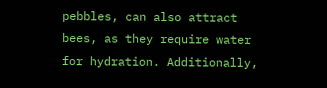pebbles, can also attract bees, as they require water for hydration. Additionally,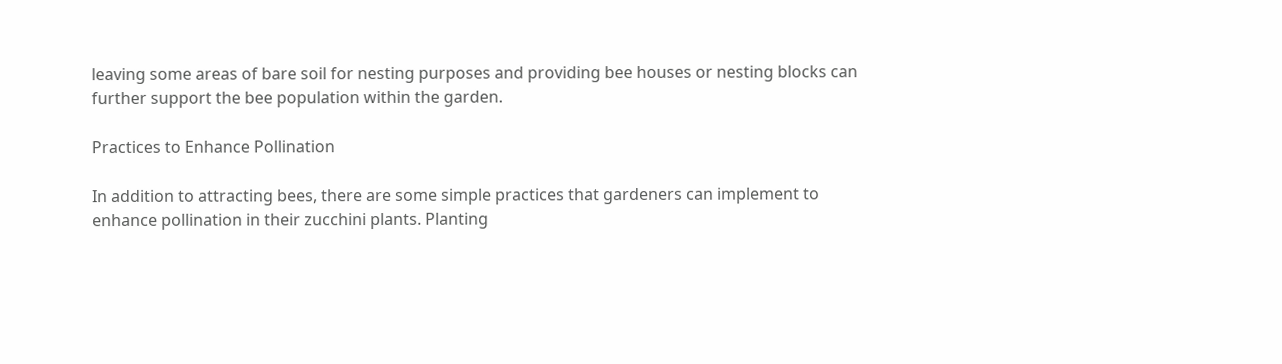leaving some areas of bare soil for nesting purposes and providing bee houses or nesting blocks can further support the bee population within the garden.

Practices to Enhance Pollination

In addition to attracting bees, there are some simple practices that gardeners can implement to enhance pollination in their zucchini plants. Planting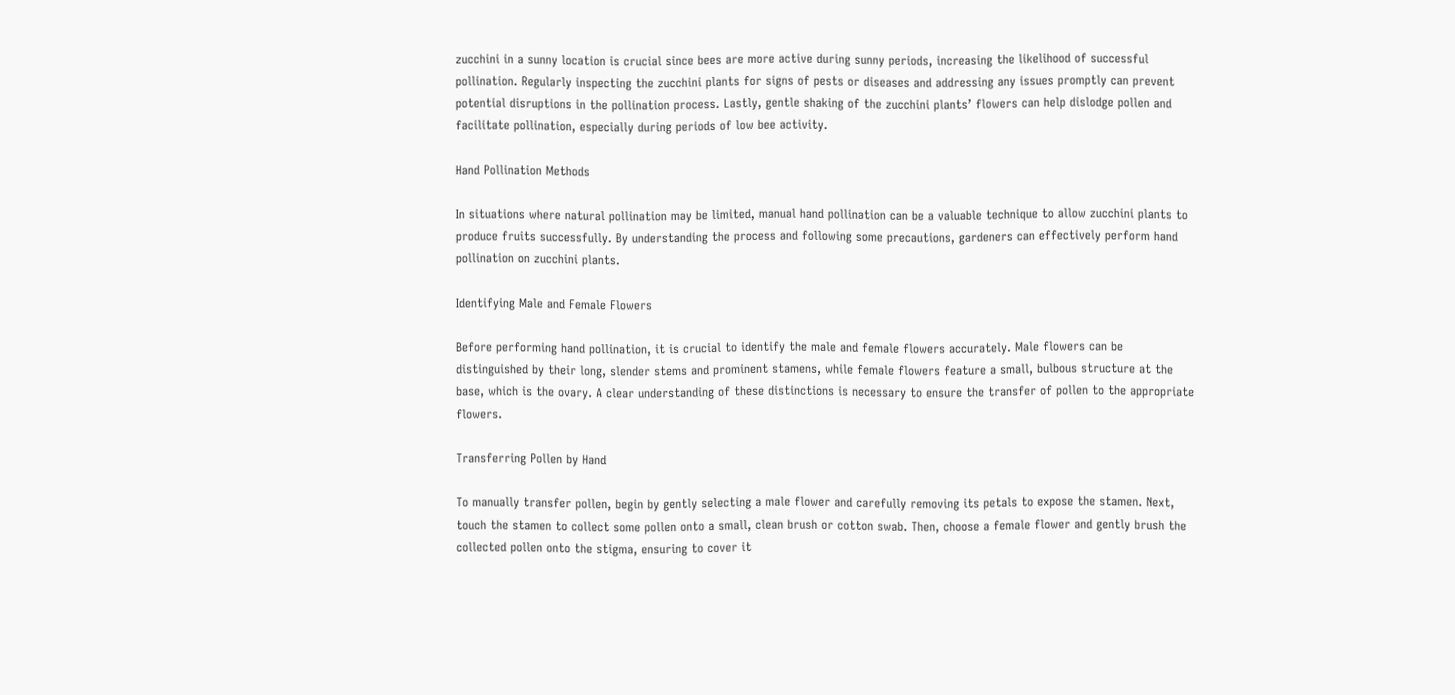zucchini in a sunny location is crucial since bees are more active during sunny periods, increasing the likelihood of successful pollination. Regularly inspecting the zucchini plants for signs of pests or diseases and addressing any issues promptly can prevent potential disruptions in the pollination process. Lastly, gentle shaking of the zucchini plants’ flowers can help dislodge pollen and facilitate pollination, especially during periods of low bee activity.

Hand Pollination Methods

In situations where natural pollination may be limited, manual hand pollination can be a valuable technique to allow zucchini plants to produce fruits successfully. By understanding the process and following some precautions, gardeners can effectively perform hand pollination on zucchini plants.

Identifying Male and Female Flowers

Before performing hand pollination, it is crucial to identify the male and female flowers accurately. Male flowers can be distinguished by their long, slender stems and prominent stamens, while female flowers feature a small, bulbous structure at the base, which is the ovary. A clear understanding of these distinctions is necessary to ensure the transfer of pollen to the appropriate flowers.

Transferring Pollen by Hand

To manually transfer pollen, begin by gently selecting a male flower and carefully removing its petals to expose the stamen. Next, touch the stamen to collect some pollen onto a small, clean brush or cotton swab. Then, choose a female flower and gently brush the collected pollen onto the stigma, ensuring to cover it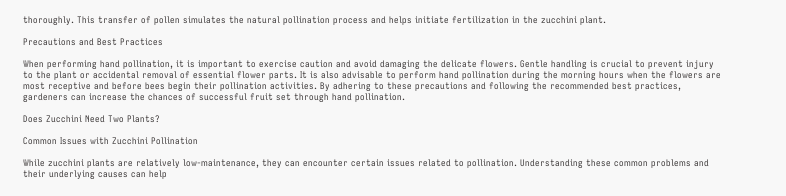thoroughly. This transfer of pollen simulates the natural pollination process and helps initiate fertilization in the zucchini plant.

Precautions and Best Practices

When performing hand pollination, it is important to exercise caution and avoid damaging the delicate flowers. Gentle handling is crucial to prevent injury to the plant or accidental removal of essential flower parts. It is also advisable to perform hand pollination during the morning hours when the flowers are most receptive and before bees begin their pollination activities. By adhering to these precautions and following the recommended best practices, gardeners can increase the chances of successful fruit set through hand pollination.

Does Zucchini Need Two Plants?

Common Issues with Zucchini Pollination

While zucchini plants are relatively low-maintenance, they can encounter certain issues related to pollination. Understanding these common problems and their underlying causes can help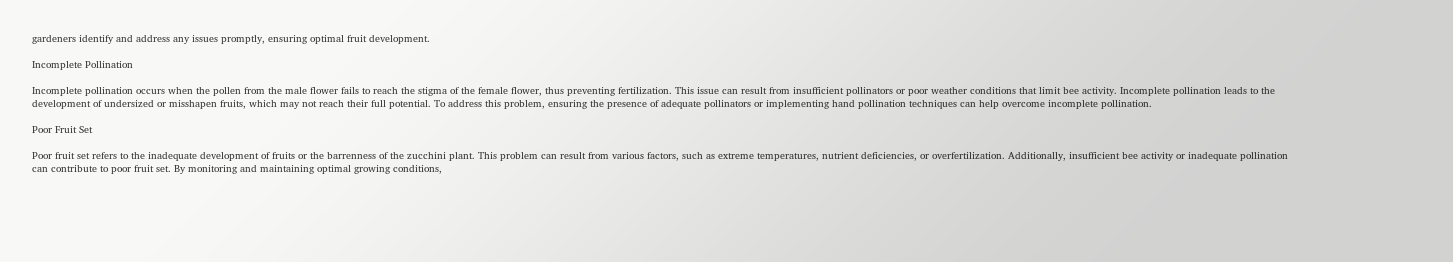gardeners identify and address any issues promptly, ensuring optimal fruit development.

Incomplete Pollination

Incomplete pollination occurs when the pollen from the male flower fails to reach the stigma of the female flower, thus preventing fertilization. This issue can result from insufficient pollinators or poor weather conditions that limit bee activity. Incomplete pollination leads to the development of undersized or misshapen fruits, which may not reach their full potential. To address this problem, ensuring the presence of adequate pollinators or implementing hand pollination techniques can help overcome incomplete pollination.

Poor Fruit Set

Poor fruit set refers to the inadequate development of fruits or the barrenness of the zucchini plant. This problem can result from various factors, such as extreme temperatures, nutrient deficiencies, or overfertilization. Additionally, insufficient bee activity or inadequate pollination can contribute to poor fruit set. By monitoring and maintaining optimal growing conditions,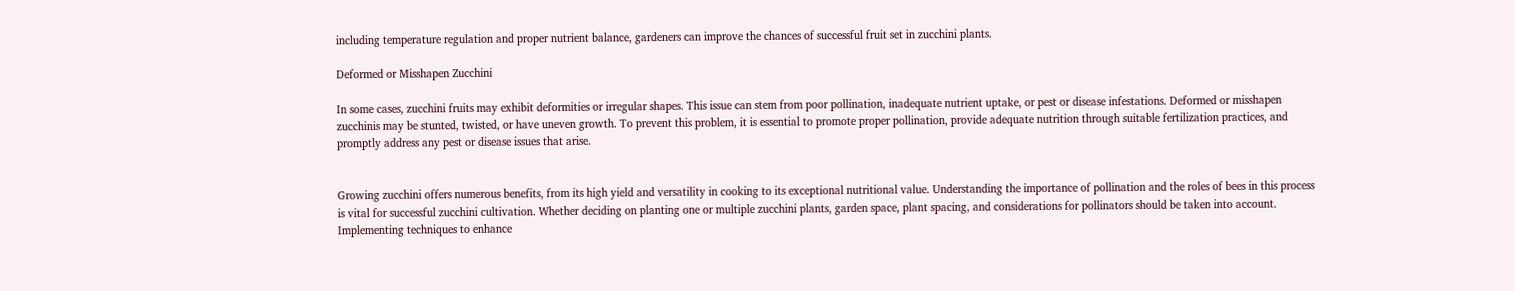including temperature regulation and proper nutrient balance, gardeners can improve the chances of successful fruit set in zucchini plants.

Deformed or Misshapen Zucchini

In some cases, zucchini fruits may exhibit deformities or irregular shapes. This issue can stem from poor pollination, inadequate nutrient uptake, or pest or disease infestations. Deformed or misshapen zucchinis may be stunted, twisted, or have uneven growth. To prevent this problem, it is essential to promote proper pollination, provide adequate nutrition through suitable fertilization practices, and promptly address any pest or disease issues that arise.


Growing zucchini offers numerous benefits, from its high yield and versatility in cooking to its exceptional nutritional value. Understanding the importance of pollination and the roles of bees in this process is vital for successful zucchini cultivation. Whether deciding on planting one or multiple zucchini plants, garden space, plant spacing, and considerations for pollinators should be taken into account. Implementing techniques to enhance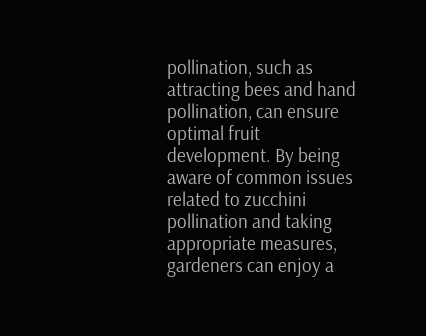pollination, such as attracting bees and hand pollination, can ensure optimal fruit development. By being aware of common issues related to zucchini pollination and taking appropriate measures, gardeners can enjoy a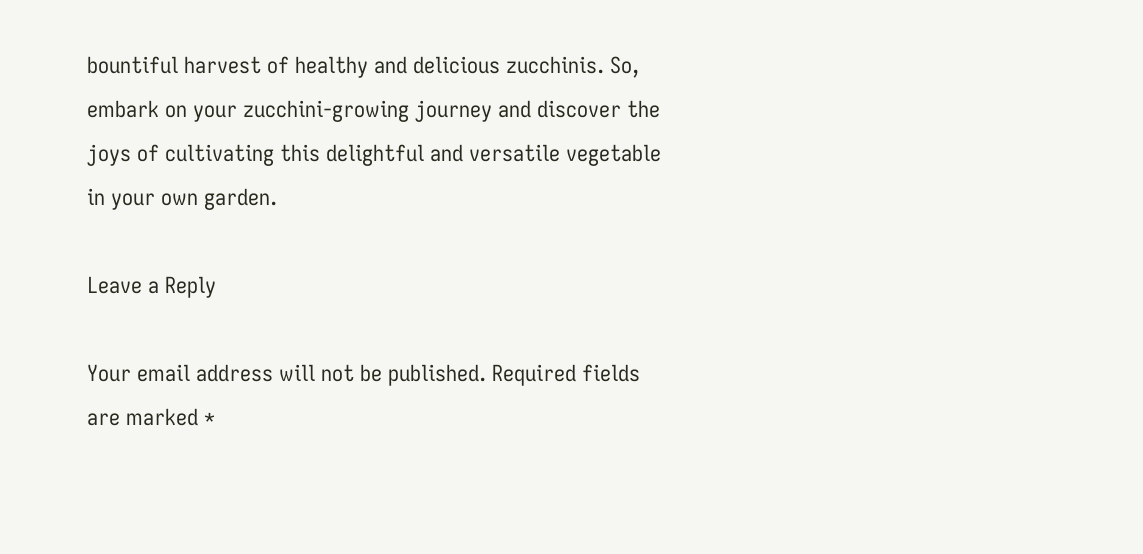bountiful harvest of healthy and delicious zucchinis. So, embark on your zucchini-growing journey and discover the joys of cultivating this delightful and versatile vegetable in your own garden.

Leave a Reply

Your email address will not be published. Required fields are marked *